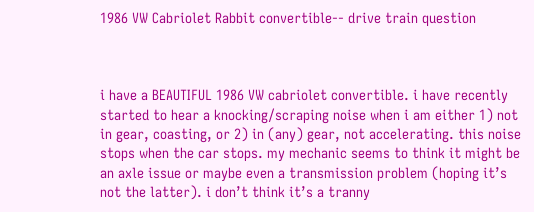1986 VW Cabriolet Rabbit convertible-- drive train question



i have a BEAUTIFUL 1986 VW cabriolet convertible. i have recently started to hear a knocking/scraping noise when i am either 1) not in gear, coasting, or 2) in (any) gear, not accelerating. this noise stops when the car stops. my mechanic seems to think it might be an axle issue or maybe even a transmission problem (hoping it’s not the latter). i don’t think it’s a tranny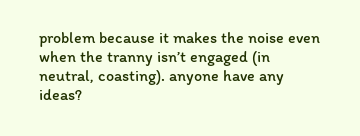problem because it makes the noise even when the tranny isn’t engaged (in neutral, coasting). anyone have any ideas?